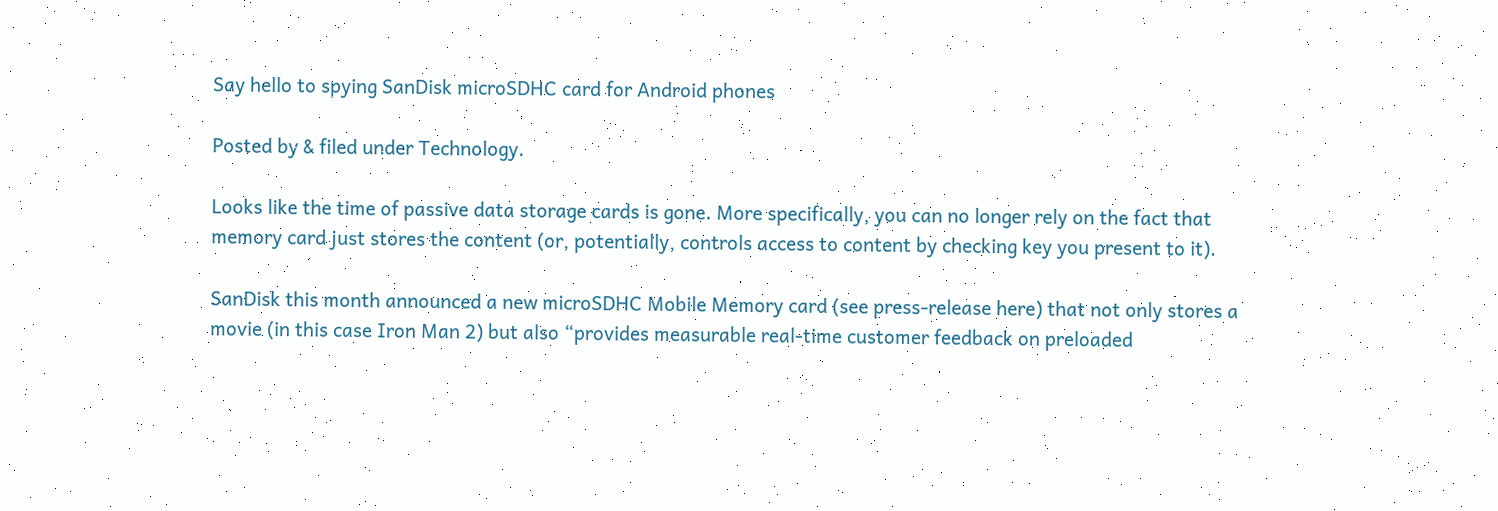Say hello to spying SanDisk microSDHC card for Android phones

Posted by & filed under Technology.

Looks like the time of passive data storage cards is gone. More specifically, you can no longer rely on the fact that memory card just stores the content (or, potentially, controls access to content by checking key you present to it).

SanDisk this month announced a new microSDHC Mobile Memory card (see press-release here) that not only stores a movie (in this case Iron Man 2) but also “provides measurable real-time customer feedback on preloaded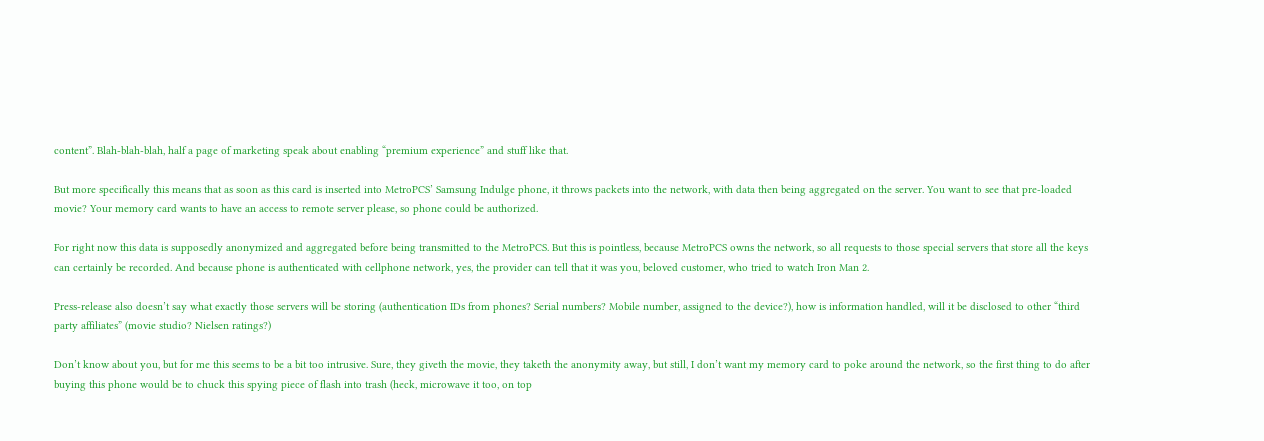content”. Blah-blah-blah, half a page of marketing speak about enabling “premium experience” and stuff like that.

But more specifically this means that as soon as this card is inserted into MetroPCS’ Samsung Indulge phone, it throws packets into the network, with data then being aggregated on the server. You want to see that pre-loaded movie? Your memory card wants to have an access to remote server please, so phone could be authorized.

For right now this data is supposedly anonymized and aggregated before being transmitted to the MetroPCS. But this is pointless, because MetroPCS owns the network, so all requests to those special servers that store all the keys can certainly be recorded. And because phone is authenticated with cellphone network, yes, the provider can tell that it was you, beloved customer, who tried to watch Iron Man 2.

Press-release also doesn’t say what exactly those servers will be storing (authentication IDs from phones? Serial numbers? Mobile number, assigned to the device?), how is information handled, will it be disclosed to other “third party affiliates” (movie studio? Nielsen ratings?)

Don’t know about you, but for me this seems to be a bit too intrusive. Sure, they giveth the movie, they taketh the anonymity away, but still, I don’t want my memory card to poke around the network, so the first thing to do after buying this phone would be to chuck this spying piece of flash into trash (heck, microwave it too, on top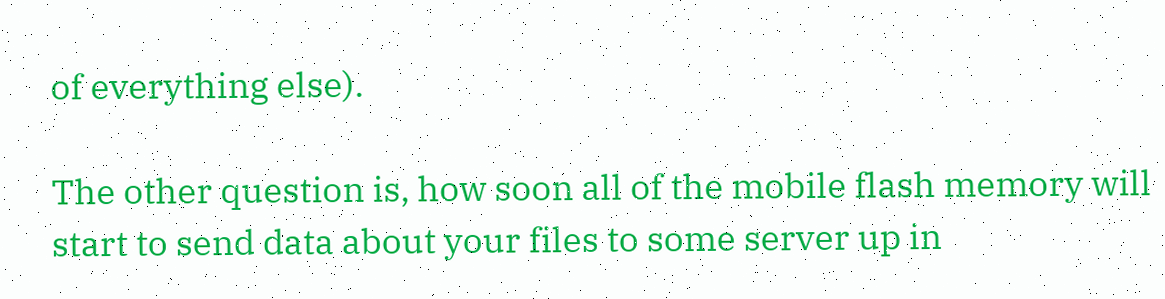of everything else).

The other question is, how soon all of the mobile flash memory will start to send data about your files to some server up in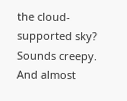the cloud-supported sky? Sounds creepy. And almost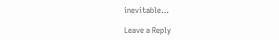inevitable…

Leave a Reply